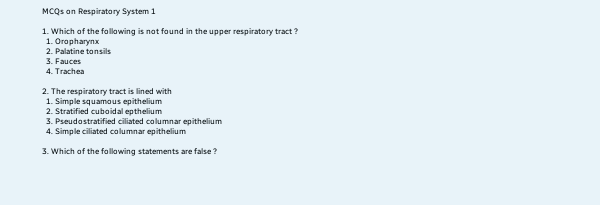MCQs on Respiratory System 1

1. Which of the following is not found in the upper respiratory tract ?
  1. Oropharynx
  2. Palatine tonsils
  3. Fauces
  4. Trachea

2. The respiratory tract is lined with
  1. Simple squamous epithelium
  2. Stratified cuboidal epthelium
  3. Pseudostratified ciliated columnar epithelium
  4. Simple ciliated columnar epithelium

3. Which of the following statements are false ?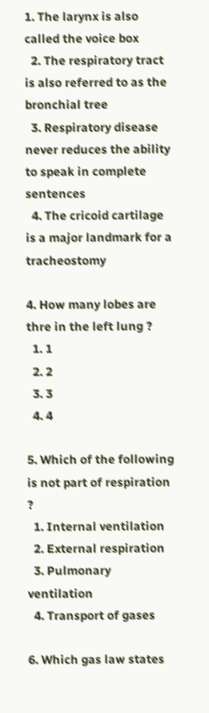1. The larynx is also called the voice box
  2. The respiratory tract is also referred to as the bronchial tree
  3. Respiratory disease never reduces the ability to speak in complete sentences
  4. The cricoid cartilage is a major landmark for a tracheostomy

4. How many lobes are thre in the left lung ?
  1. 1
  2. 2
  3. 3
  4. 4

5. Which of the following is not part of respiration ?
  1. Internal ventilation
  2. External respiration
  3. Pulmonary ventilation
  4. Transport of gases

6. Which gas law states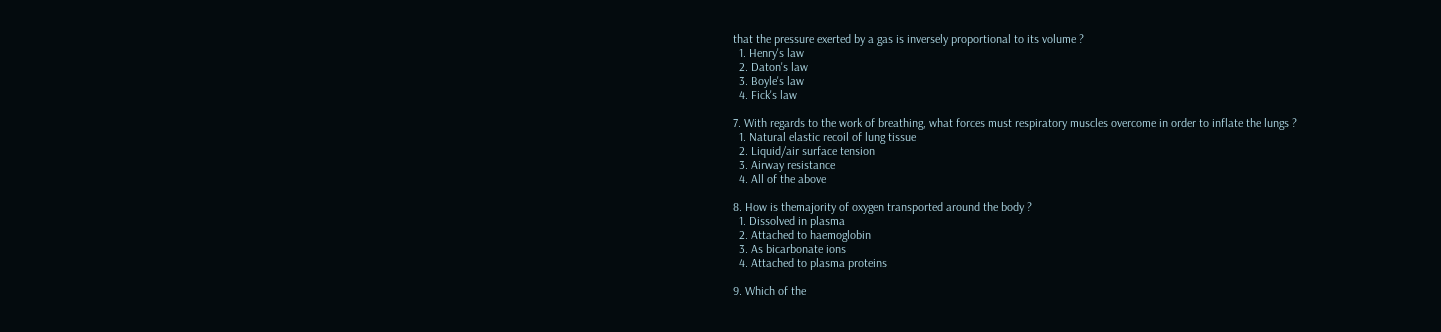that the pressure exerted by a gas is inversely proportional to its volume ?
  1. Henry's law
  2. Daton's law
  3. Boyle's law
  4. Fick's law

7. With regards to the work of breathing, what forces must respiratory muscles overcome in order to inflate the lungs ?
  1. Natural elastic recoil of lung tissue
  2. Liquid/air surface tension
  3. Airway resistance
  4. All of the above

8. How is themajority of oxygen transported around the body ?
  1. Dissolved in plasma
  2. Attached to haemoglobin
  3. As bicarbonate ions
  4. Attached to plasma proteins

9. Which of the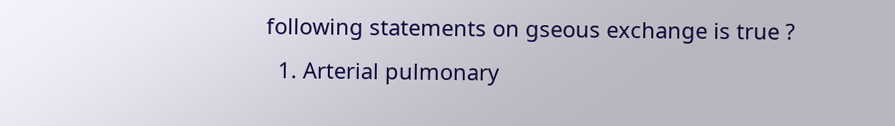following statements on gseous exchange is true ?
  1. Arterial pulmonary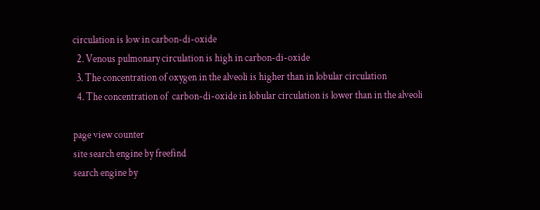circulation is low in carbon-di-oxide
  2. Venous pulmonary circulation is high in carbon-di-oxide
  3. The concentration of oxygen in the alveoli is higher than in lobular circulation
  4. The concentration of  carbon-di-oxide in lobular circulation is lower than in the alveoli

page view counter
site search engine by freefind
search engine by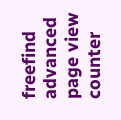freefind advanced
page view counter